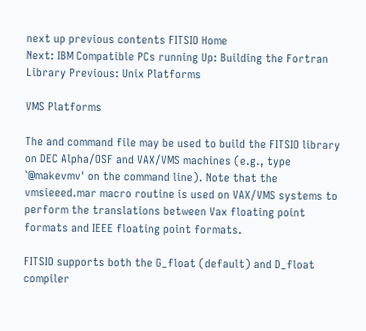next up previous contents FITSIO Home
Next: IBM Compatible PCs running Up: Building the Fortran Library Previous: Unix Platforms

VMS Platforms

The and command file may be used to build the FITSIO library on DEC Alpha/OSF and VAX/VMS machines (e.g., type `@makevmv' on the command line). Note that the vmsieeed.mar macro routine is used on VAX/VMS systems to perform the translations between Vax floating point formats and IEEE floating point formats.

FITSIO supports both the G_float (default) and D_float compiler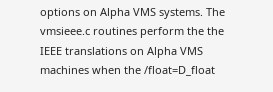options on Alpha VMS systems. The vmsieee.c routines perform the the IEEE translations on Alpha VMS machines when the /float=D_float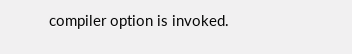compiler option is invoked.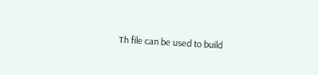Th file can be used to build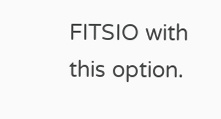FITSIO with this option.